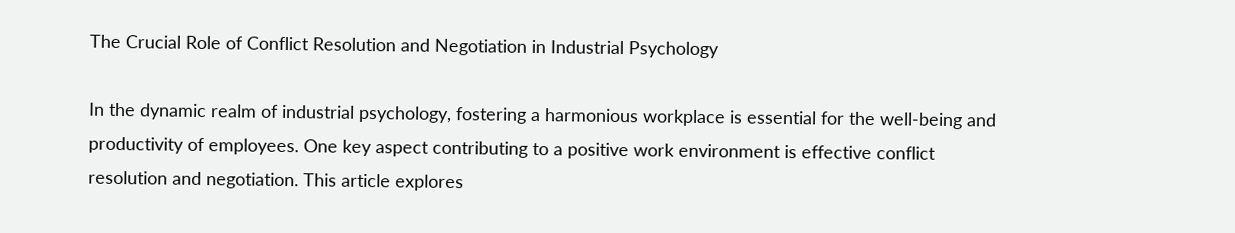The Crucial Role of Conflict Resolution and Negotiation in Industrial Psychology

In the dynamic realm of industrial psychology, fostering a harmonious workplace is essential for the well-being and productivity of employees. One key aspect contributing to a positive work environment is effective conflict resolution and negotiation. This article explores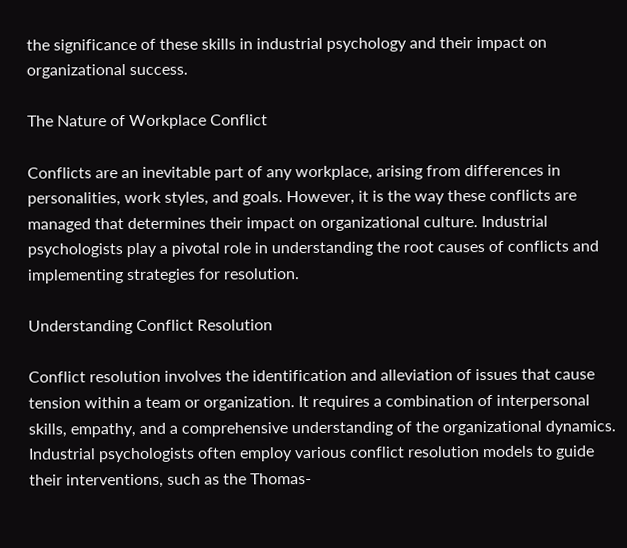the significance of these skills in industrial psychology and their impact on organizational success.

The Nature of Workplace Conflict

Conflicts are an inevitable part of any workplace, arising from differences in personalities, work styles, and goals. However, it is the way these conflicts are managed that determines their impact on organizational culture. Industrial psychologists play a pivotal role in understanding the root causes of conflicts and implementing strategies for resolution.

Understanding Conflict Resolution

Conflict resolution involves the identification and alleviation of issues that cause tension within a team or organization. It requires a combination of interpersonal skills, empathy, and a comprehensive understanding of the organizational dynamics. Industrial psychologists often employ various conflict resolution models to guide their interventions, such as the Thomas-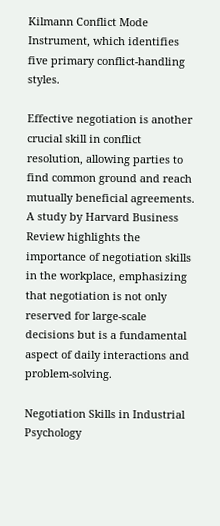Kilmann Conflict Mode Instrument, which identifies five primary conflict-handling styles.

Effective negotiation is another crucial skill in conflict resolution, allowing parties to find common ground and reach mutually beneficial agreements. A study by Harvard Business Review highlights the importance of negotiation skills in the workplace, emphasizing that negotiation is not only reserved for large-scale decisions but is a fundamental aspect of daily interactions and problem-solving.

Negotiation Skills in Industrial Psychology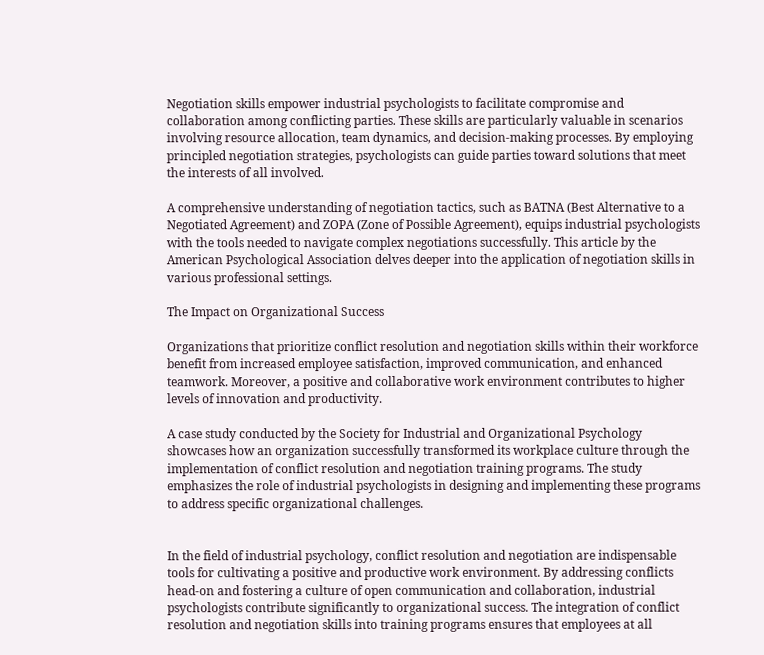Negotiation skills empower industrial psychologists to facilitate compromise and collaboration among conflicting parties. These skills are particularly valuable in scenarios involving resource allocation, team dynamics, and decision-making processes. By employing principled negotiation strategies, psychologists can guide parties toward solutions that meet the interests of all involved.

A comprehensive understanding of negotiation tactics, such as BATNA (Best Alternative to a Negotiated Agreement) and ZOPA (Zone of Possible Agreement), equips industrial psychologists with the tools needed to navigate complex negotiations successfully. This article by the American Psychological Association delves deeper into the application of negotiation skills in various professional settings.

The Impact on Organizational Success

Organizations that prioritize conflict resolution and negotiation skills within their workforce benefit from increased employee satisfaction, improved communication, and enhanced teamwork. Moreover, a positive and collaborative work environment contributes to higher levels of innovation and productivity.

A case study conducted by the Society for Industrial and Organizational Psychology showcases how an organization successfully transformed its workplace culture through the implementation of conflict resolution and negotiation training programs. The study emphasizes the role of industrial psychologists in designing and implementing these programs to address specific organizational challenges.


In the field of industrial psychology, conflict resolution and negotiation are indispensable tools for cultivating a positive and productive work environment. By addressing conflicts head-on and fostering a culture of open communication and collaboration, industrial psychologists contribute significantly to organizational success. The integration of conflict resolution and negotiation skills into training programs ensures that employees at all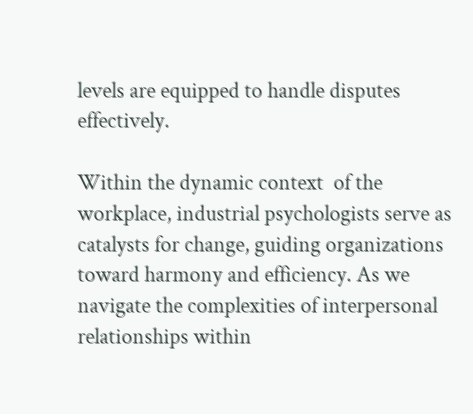levels are equipped to handle disputes effectively.

Within the dynamic context  of the workplace, industrial psychologists serve as catalysts for change, guiding organizations toward harmony and efficiency. As we navigate the complexities of interpersonal relationships within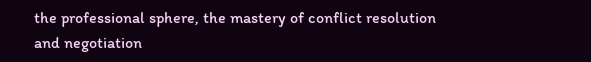the professional sphere, the mastery of conflict resolution and negotiation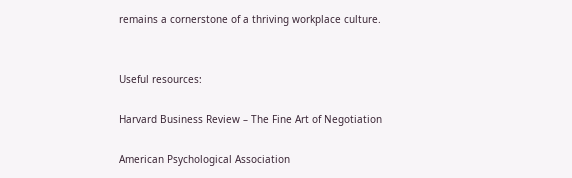remains a cornerstone of a thriving workplace culture.


Useful resources:

Harvard Business Review – The Fine Art of Negotiation

American Psychological Association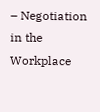– Negotiation in the Workplace